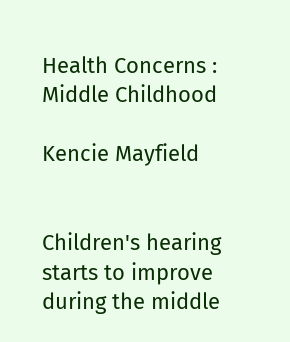Health Concerns : Middle Childhood

Kencie Mayfield


Children's hearing starts to improve during the middle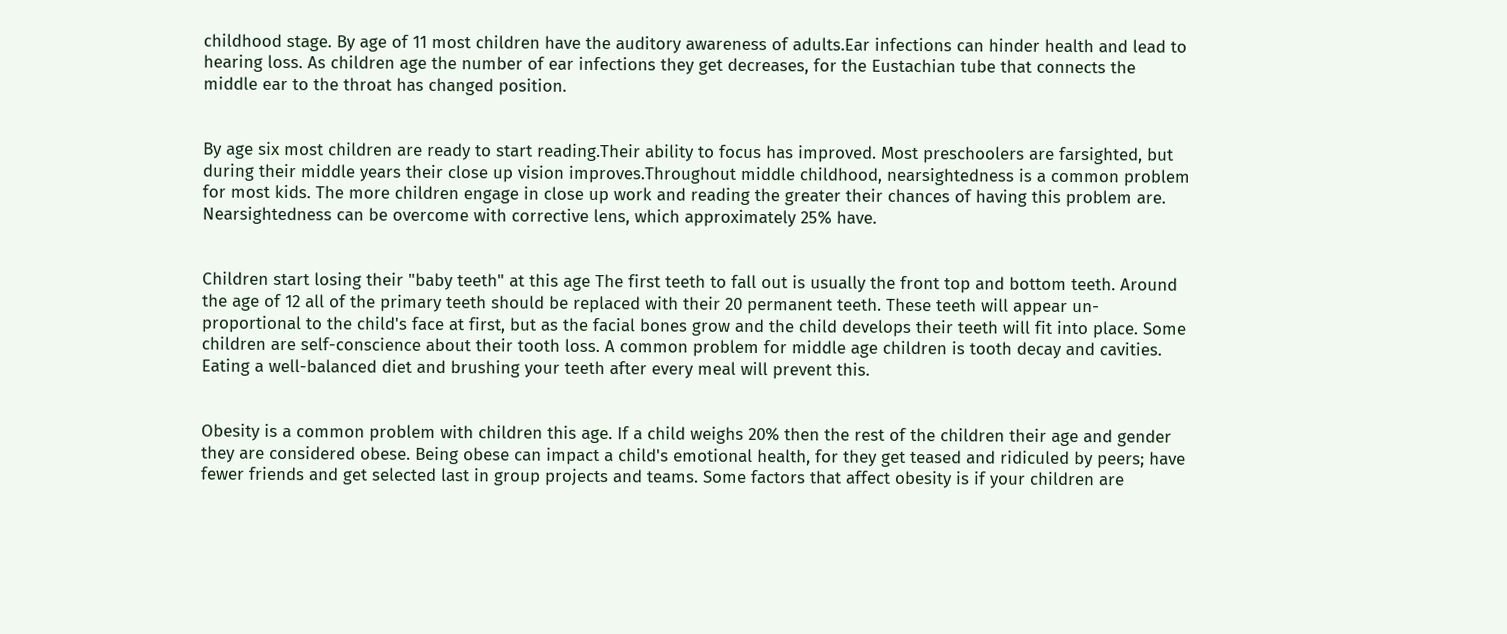childhood stage. By age of 11 most children have the auditory awareness of adults.Ear infections can hinder health and lead to hearing loss. As children age the number of ear infections they get decreases, for the Eustachian tube that connects the middle ear to the throat has changed position.


By age six most children are ready to start reading.Their ability to focus has improved. Most preschoolers are farsighted, but during their middle years their close up vision improves.Throughout middle childhood, nearsightedness is a common problem for most kids. The more children engage in close up work and reading the greater their chances of having this problem are. Nearsightedness can be overcome with corrective lens, which approximately 25% have.


Children start losing their "baby teeth" at this age The first teeth to fall out is usually the front top and bottom teeth. Around the age of 12 all of the primary teeth should be replaced with their 20 permanent teeth. These teeth will appear un-proportional to the child's face at first, but as the facial bones grow and the child develops their teeth will fit into place. Some children are self-conscience about their tooth loss. A common problem for middle age children is tooth decay and cavities. Eating a well-balanced diet and brushing your teeth after every meal will prevent this.


Obesity is a common problem with children this age. If a child weighs 20% then the rest of the children their age and gender they are considered obese. Being obese can impact a child's emotional health, for they get teased and ridiculed by peers; have fewer friends and get selected last in group projects and teams. Some factors that affect obesity is if your children are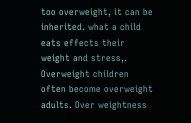too overweight, it can be inherited. what a child eats effects their weight and stress,. Overweight children often become overweight adults. Over weightness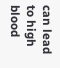can lead to high blood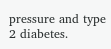pressure and type 2 diabetes.